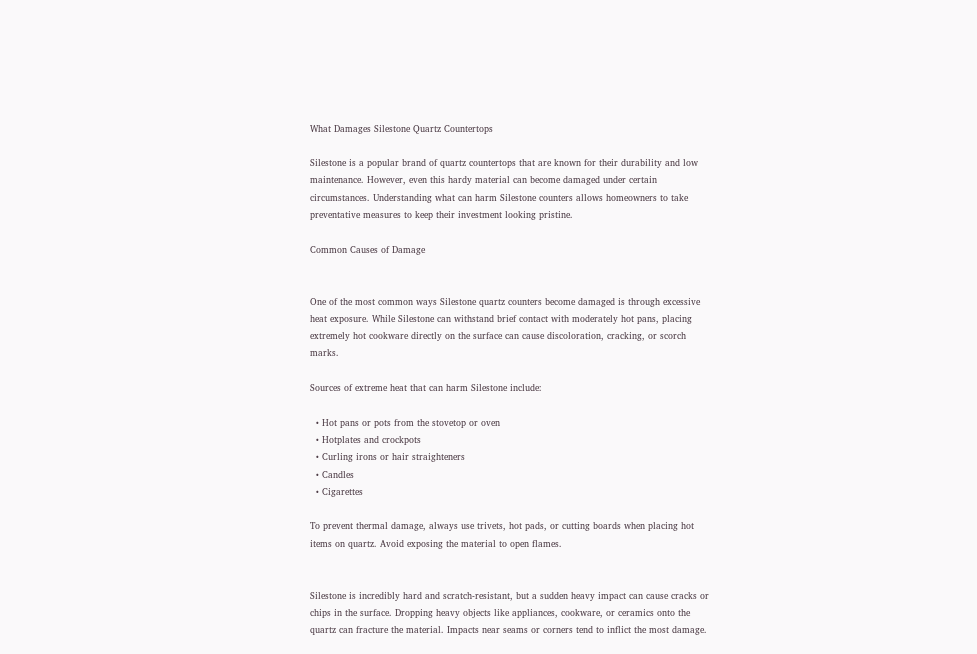What Damages Silestone Quartz Countertops

Silestone is a popular brand of quartz countertops that are known for their durability and low maintenance. However, even this hardy material can become damaged under certain circumstances. Understanding what can harm Silestone counters allows homeowners to take preventative measures to keep their investment looking pristine.

Common Causes of Damage


One of the most common ways Silestone quartz counters become damaged is through excessive heat exposure. While Silestone can withstand brief contact with moderately hot pans, placing extremely hot cookware directly on the surface can cause discoloration, cracking, or scorch marks.

Sources of extreme heat that can harm Silestone include:

  • Hot pans or pots from the stovetop or oven
  • Hotplates and crockpots
  • Curling irons or hair straighteners
  • Candles
  • Cigarettes

To prevent thermal damage, always use trivets, hot pads, or cutting boards when placing hot items on quartz. Avoid exposing the material to open flames.


Silestone is incredibly hard and scratch-resistant, but a sudden heavy impact can cause cracks or chips in the surface. Dropping heavy objects like appliances, cookware, or ceramics onto the quartz can fracture the material. Impacts near seams or corners tend to inflict the most damage.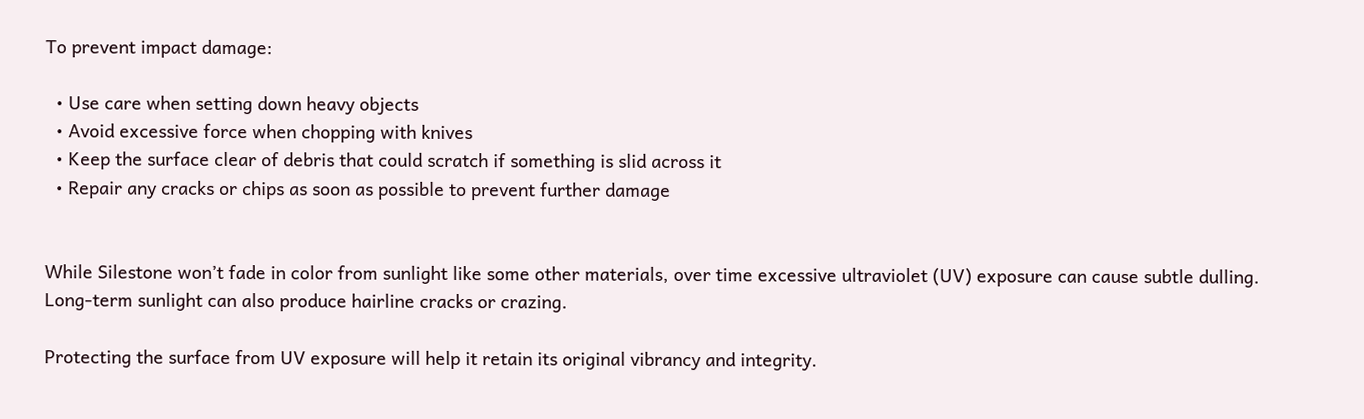To prevent impact damage:

  • Use care when setting down heavy objects
  • Avoid excessive force when chopping with knives
  • Keep the surface clear of debris that could scratch if something is slid across it
  • Repair any cracks or chips as soon as possible to prevent further damage


While Silestone won’t fade in color from sunlight like some other materials, over time excessive ultraviolet (UV) exposure can cause subtle dulling. Long-term sunlight can also produce hairline cracks or crazing.

Protecting the surface from UV exposure will help it retain its original vibrancy and integrity.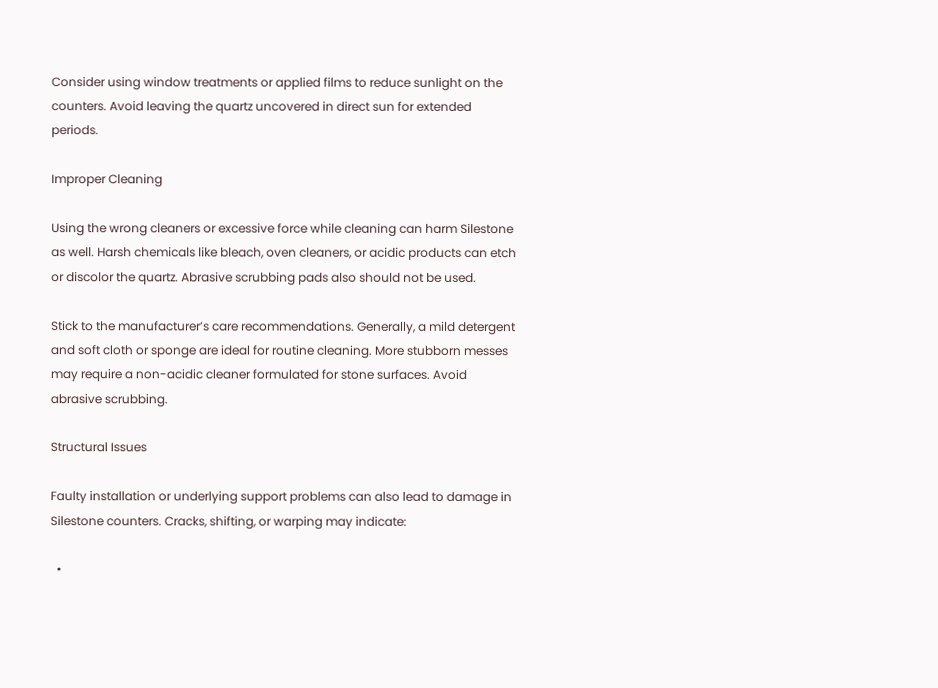Consider using window treatments or applied films to reduce sunlight on the counters. Avoid leaving the quartz uncovered in direct sun for extended periods.

Improper Cleaning

Using the wrong cleaners or excessive force while cleaning can harm Silestone as well. Harsh chemicals like bleach, oven cleaners, or acidic products can etch or discolor the quartz. Abrasive scrubbing pads also should not be used.

Stick to the manufacturer’s care recommendations. Generally, a mild detergent and soft cloth or sponge are ideal for routine cleaning. More stubborn messes may require a non-acidic cleaner formulated for stone surfaces. Avoid abrasive scrubbing.

Structural Issues

Faulty installation or underlying support problems can also lead to damage in Silestone counters. Cracks, shifting, or warping may indicate:

  •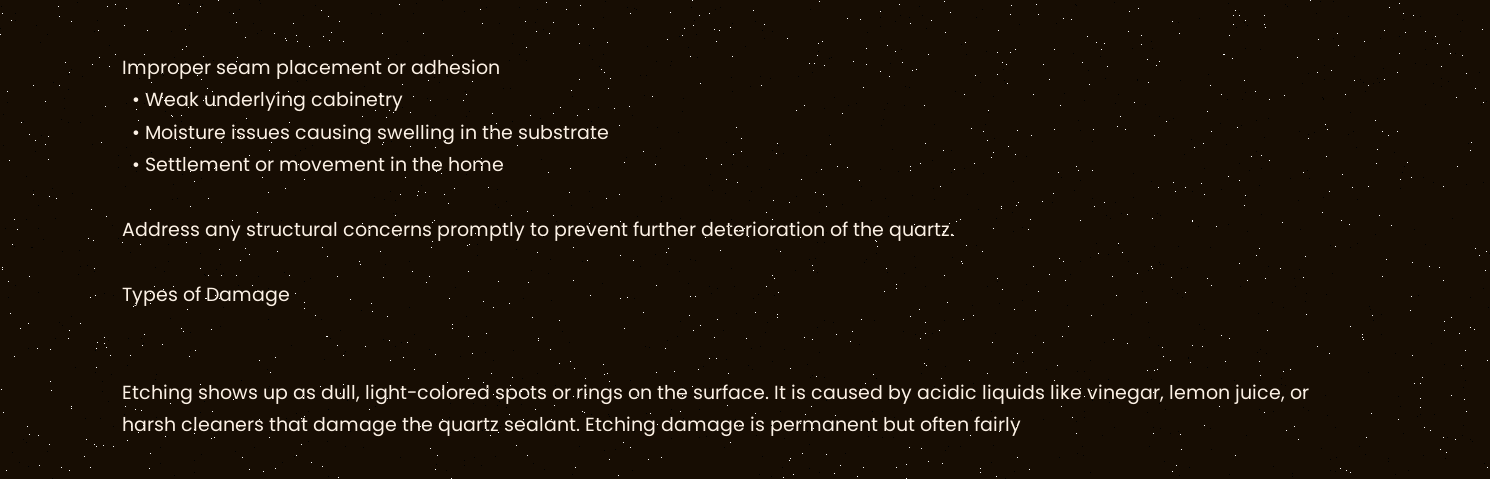Improper seam placement or adhesion
  • Weak underlying cabinetry
  • Moisture issues causing swelling in the substrate
  • Settlement or movement in the home

Address any structural concerns promptly to prevent further deterioration of the quartz.

Types of Damage


Etching shows up as dull, light-colored spots or rings on the surface. It is caused by acidic liquids like vinegar, lemon juice, or harsh cleaners that damage the quartz sealant. Etching damage is permanent but often fairly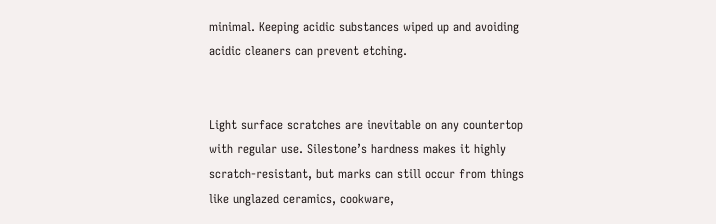minimal. Keeping acidic substances wiped up and avoiding acidic cleaners can prevent etching.


Light surface scratches are inevitable on any countertop with regular use. Silestone’s hardness makes it highly scratch-resistant, but marks can still occur from things like unglazed ceramics, cookware,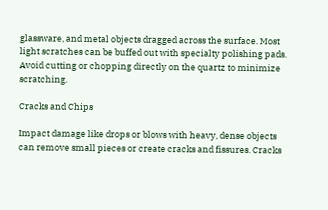glassware, and metal objects dragged across the surface. Most light scratches can be buffed out with specialty polishing pads. Avoid cutting or chopping directly on the quartz to minimize scratching.

Cracks and Chips

Impact damage like drops or blows with heavy, dense objects can remove small pieces or create cracks and fissures. Cracks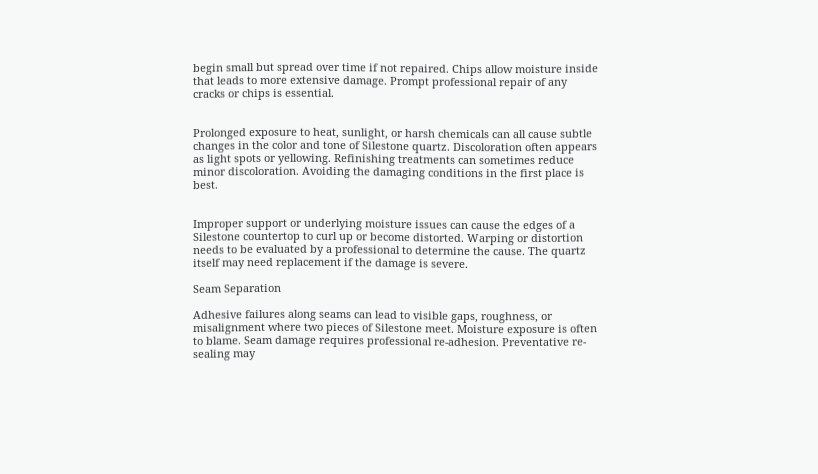begin small but spread over time if not repaired. Chips allow moisture inside that leads to more extensive damage. Prompt professional repair of any cracks or chips is essential.


Prolonged exposure to heat, sunlight, or harsh chemicals can all cause subtle changes in the color and tone of Silestone quartz. Discoloration often appears as light spots or yellowing. Refinishing treatments can sometimes reduce minor discoloration. Avoiding the damaging conditions in the first place is best.


Improper support or underlying moisture issues can cause the edges of a Silestone countertop to curl up or become distorted. Warping or distortion needs to be evaluated by a professional to determine the cause. The quartz itself may need replacement if the damage is severe.

Seam Separation

Adhesive failures along seams can lead to visible gaps, roughness, or misalignment where two pieces of Silestone meet. Moisture exposure is often to blame. Seam damage requires professional re-adhesion. Preventative re-sealing may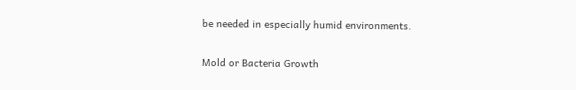be needed in especially humid environments.

Mold or Bacteria Growth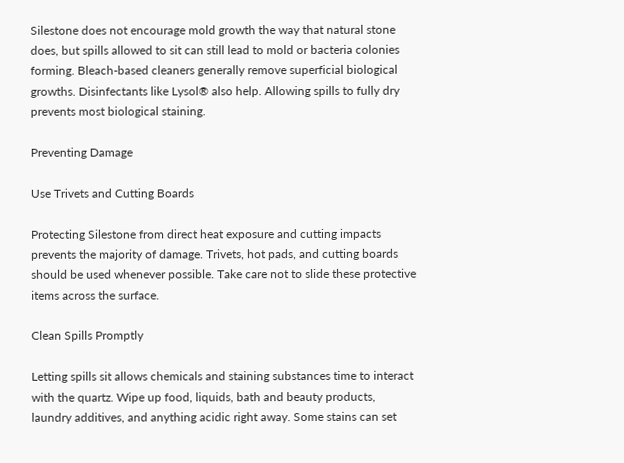Silestone does not encourage mold growth the way that natural stone does, but spills allowed to sit can still lead to mold or bacteria colonies forming. Bleach-based cleaners generally remove superficial biological growths. Disinfectants like Lysol® also help. Allowing spills to fully dry prevents most biological staining.

Preventing Damage

Use Trivets and Cutting Boards

Protecting Silestone from direct heat exposure and cutting impacts prevents the majority of damage. Trivets, hot pads, and cutting boards should be used whenever possible. Take care not to slide these protective items across the surface.

Clean Spills Promptly

Letting spills sit allows chemicals and staining substances time to interact with the quartz. Wipe up food, liquids, bath and beauty products, laundry additives, and anything acidic right away. Some stains can set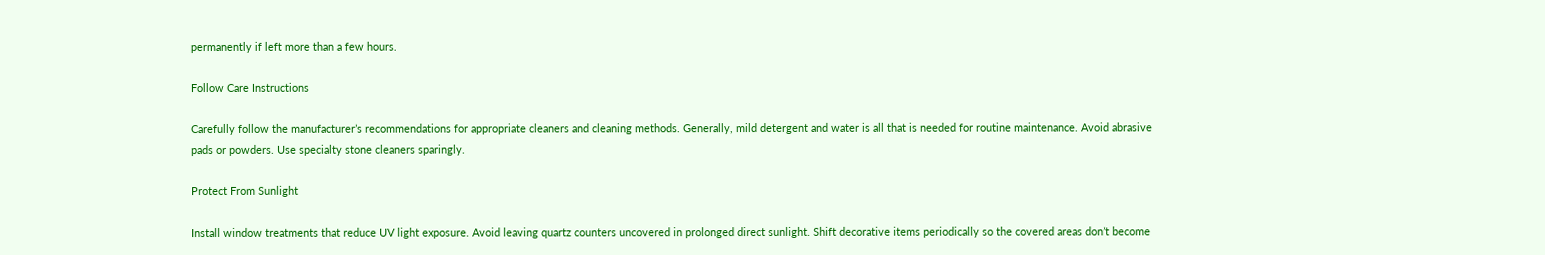permanently if left more than a few hours.

Follow Care Instructions

Carefully follow the manufacturer’s recommendations for appropriate cleaners and cleaning methods. Generally, mild detergent and water is all that is needed for routine maintenance. Avoid abrasive pads or powders. Use specialty stone cleaners sparingly.

Protect From Sunlight

Install window treatments that reduce UV light exposure. Avoid leaving quartz counters uncovered in prolonged direct sunlight. Shift decorative items periodically so the covered areas don’t become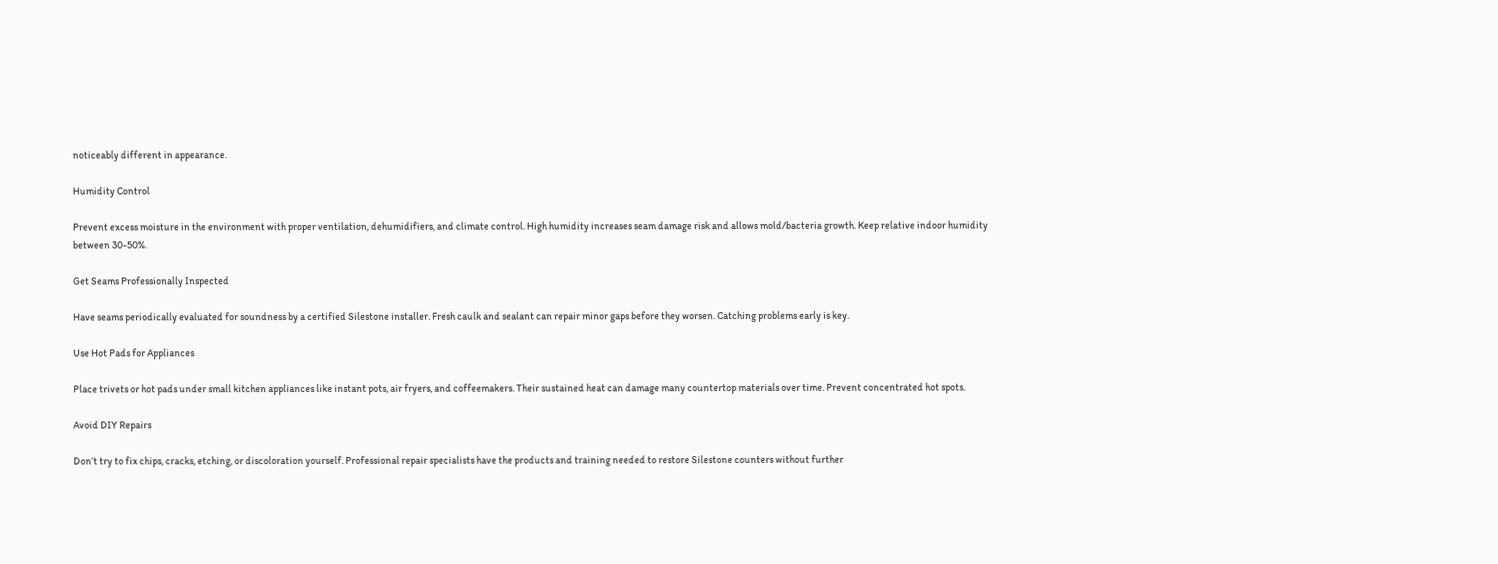noticeably different in appearance.

Humidity Control

Prevent excess moisture in the environment with proper ventilation, dehumidifiers, and climate control. High humidity increases seam damage risk and allows mold/bacteria growth. Keep relative indoor humidity between 30-50%.

Get Seams Professionally Inspected

Have seams periodically evaluated for soundness by a certified Silestone installer. Fresh caulk and sealant can repair minor gaps before they worsen. Catching problems early is key.

Use Hot Pads for Appliances

Place trivets or hot pads under small kitchen appliances like instant pots, air fryers, and coffeemakers. Their sustained heat can damage many countertop materials over time. Prevent concentrated hot spots.

Avoid DIY Repairs

Don’t try to fix chips, cracks, etching, or discoloration yourself. Professional repair specialists have the products and training needed to restore Silestone counters without further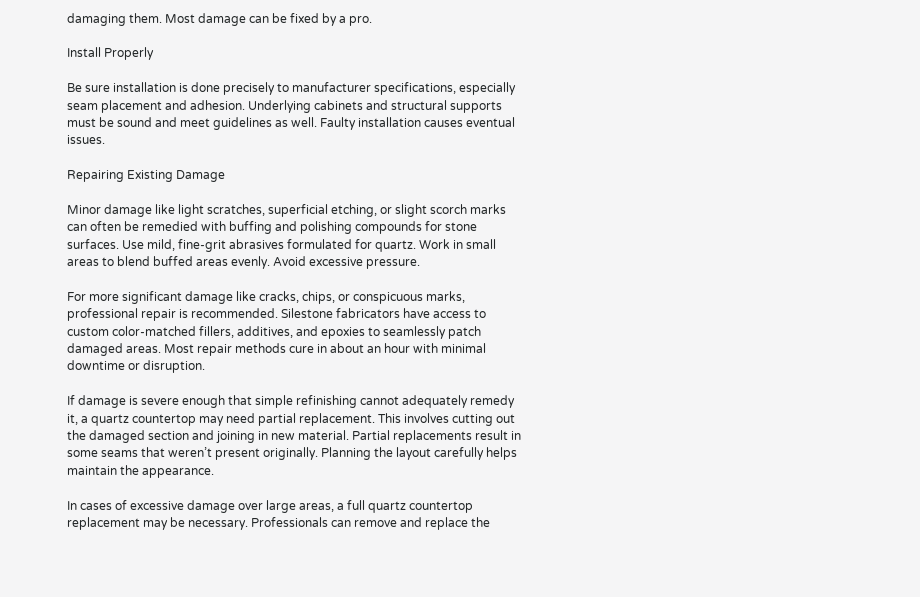damaging them. Most damage can be fixed by a pro.

Install Properly

Be sure installation is done precisely to manufacturer specifications, especially seam placement and adhesion. Underlying cabinets and structural supports must be sound and meet guidelines as well. Faulty installation causes eventual issues.

Repairing Existing Damage

Minor damage like light scratches, superficial etching, or slight scorch marks can often be remedied with buffing and polishing compounds for stone surfaces. Use mild, fine-grit abrasives formulated for quartz. Work in small areas to blend buffed areas evenly. Avoid excessive pressure.

For more significant damage like cracks, chips, or conspicuous marks, professional repair is recommended. Silestone fabricators have access to custom color-matched fillers, additives, and epoxies to seamlessly patch damaged areas. Most repair methods cure in about an hour with minimal downtime or disruption.

If damage is severe enough that simple refinishing cannot adequately remedy it, a quartz countertop may need partial replacement. This involves cutting out the damaged section and joining in new material. Partial replacements result in some seams that weren’t present originally. Planning the layout carefully helps maintain the appearance.

In cases of excessive damage over large areas, a full quartz countertop replacement may be necessary. Professionals can remove and replace the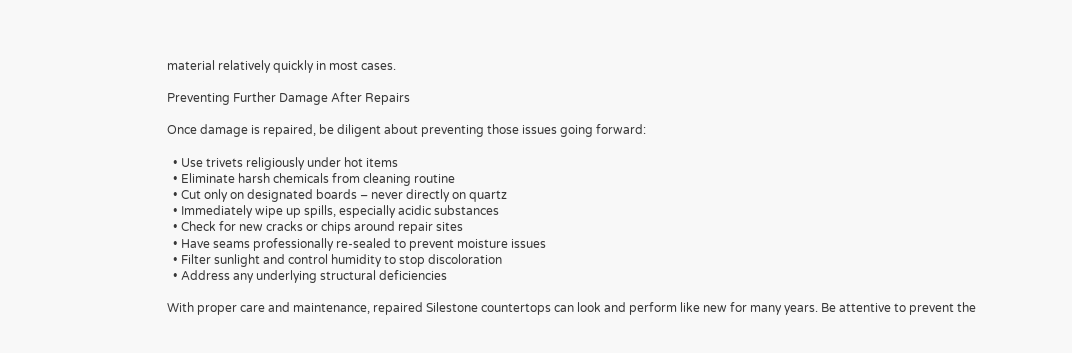material relatively quickly in most cases.

Preventing Further Damage After Repairs

Once damage is repaired, be diligent about preventing those issues going forward:

  • Use trivets religiously under hot items
  • Eliminate harsh chemicals from cleaning routine
  • Cut only on designated boards – never directly on quartz
  • Immediately wipe up spills, especially acidic substances
  • Check for new cracks or chips around repair sites
  • Have seams professionally re-sealed to prevent moisture issues
  • Filter sunlight and control humidity to stop discoloration
  • Address any underlying structural deficiencies

With proper care and maintenance, repaired Silestone countertops can look and perform like new for many years. Be attentive to prevent the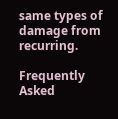same types of damage from recurring.

Frequently Asked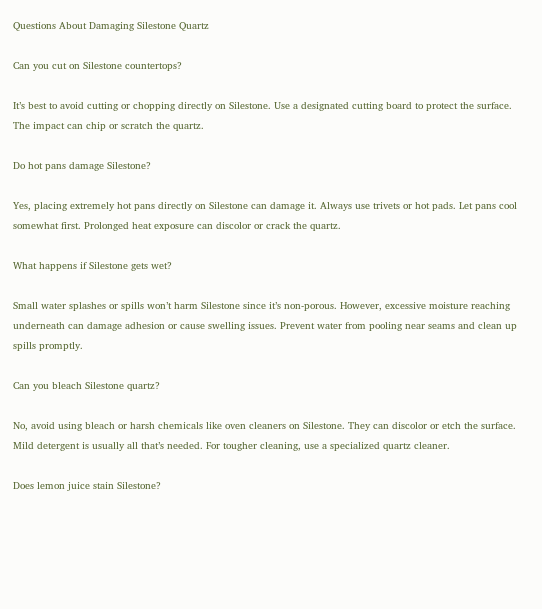Questions About Damaging Silestone Quartz

Can you cut on Silestone countertops?

It’s best to avoid cutting or chopping directly on Silestone. Use a designated cutting board to protect the surface. The impact can chip or scratch the quartz.

Do hot pans damage Silestone?

Yes, placing extremely hot pans directly on Silestone can damage it. Always use trivets or hot pads. Let pans cool somewhat first. Prolonged heat exposure can discolor or crack the quartz.

What happens if Silestone gets wet?

Small water splashes or spills won’t harm Silestone since it’s non-porous. However, excessive moisture reaching underneath can damage adhesion or cause swelling issues. Prevent water from pooling near seams and clean up spills promptly.

Can you bleach Silestone quartz?

No, avoid using bleach or harsh chemicals like oven cleaners on Silestone. They can discolor or etch the surface. Mild detergent is usually all that’s needed. For tougher cleaning, use a specialized quartz cleaner.

Does lemon juice stain Silestone?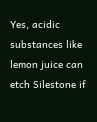Yes, acidic substances like lemon juice can etch Silestone if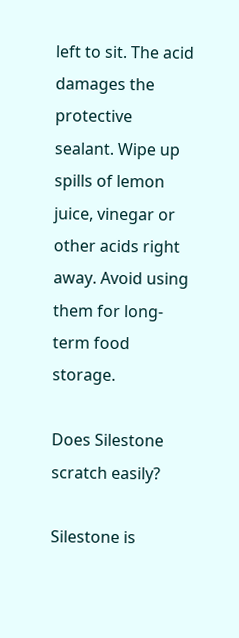left to sit. The acid damages the protective sealant. Wipe up spills of lemon juice, vinegar or other acids right away. Avoid using them for long-term food storage.

Does Silestone scratch easily?

Silestone is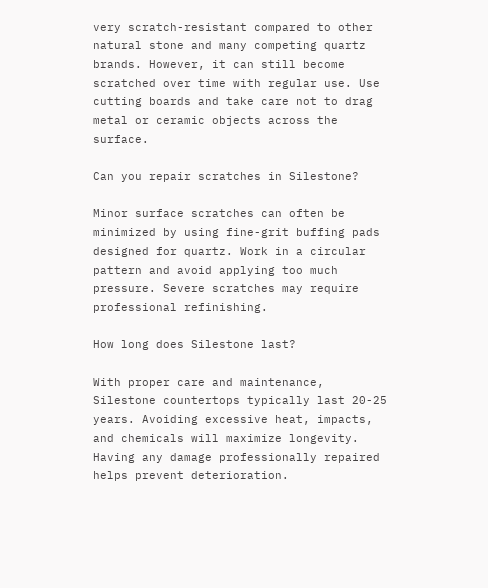very scratch-resistant compared to other natural stone and many competing quartz brands. However, it can still become scratched over time with regular use. Use cutting boards and take care not to drag metal or ceramic objects across the surface.

Can you repair scratches in Silestone?

Minor surface scratches can often be minimized by using fine-grit buffing pads designed for quartz. Work in a circular pattern and avoid applying too much pressure. Severe scratches may require professional refinishing.

How long does Silestone last?

With proper care and maintenance, Silestone countertops typically last 20-25 years. Avoiding excessive heat, impacts, and chemicals will maximize longevity. Having any damage professionally repaired helps prevent deterioration.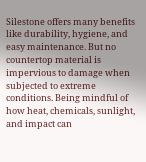Silestone offers many benefits like durability, hygiene, and easy maintenance. But no countertop material is impervious to damage when subjected to extreme conditions. Being mindful of how heat, chemicals, sunlight, and impact can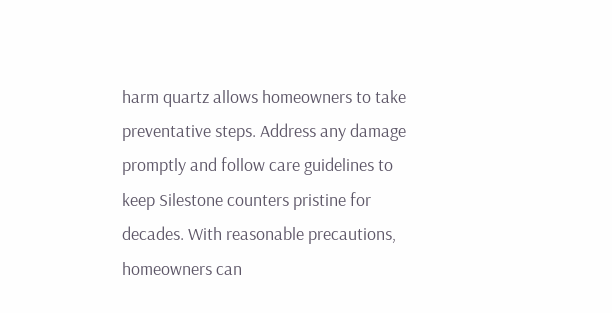harm quartz allows homeowners to take preventative steps. Address any damage promptly and follow care guidelines to keep Silestone counters pristine for decades. With reasonable precautions, homeowners can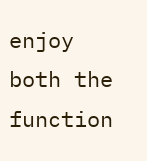enjoy both the function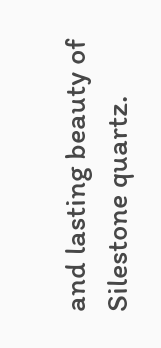and lasting beauty of Silestone quartz.